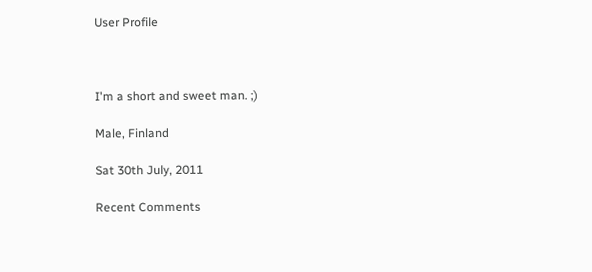User Profile



I'm a short and sweet man. ;)

Male, Finland

Sat 30th July, 2011

Recent Comments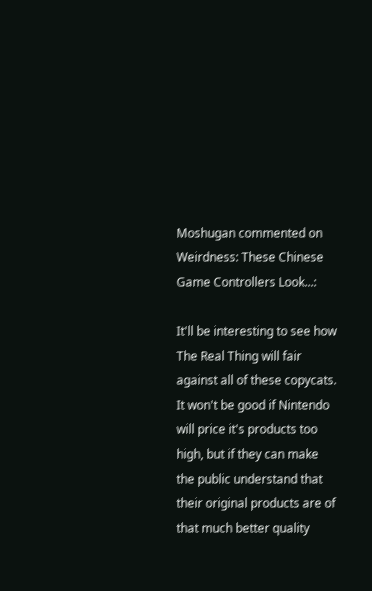Moshugan commented on Weirdness: These Chinese Game Controllers Look...:

It'll be interesting to see how The Real Thing will fair against all of these copycats. It won't be good if Nintendo will price it's products too high, but if they can make the public understand that their original products are of that much better quality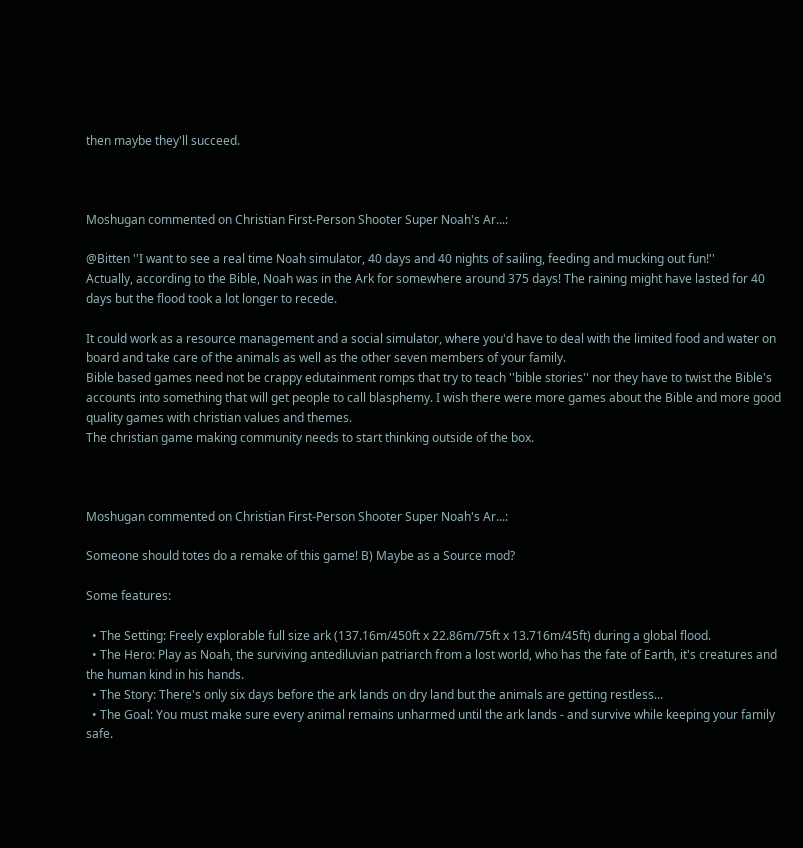then maybe they'll succeed.



Moshugan commented on Christian First-Person Shooter Super Noah's Ar...:

@Bitten ''I want to see a real time Noah simulator, 40 days and 40 nights of sailing, feeding and mucking out fun!''
Actually, according to the Bible, Noah was in the Ark for somewhere around 375 days! The raining might have lasted for 40 days but the flood took a lot longer to recede.

It could work as a resource management and a social simulator, where you'd have to deal with the limited food and water on board and take care of the animals as well as the other seven members of your family.
Bible based games need not be crappy edutainment romps that try to teach ''bible stories'' nor they have to twist the Bible's accounts into something that will get people to call blasphemy. I wish there were more games about the Bible and more good quality games with christian values and themes.
The christian game making community needs to start thinking outside of the box.



Moshugan commented on Christian First-Person Shooter Super Noah's Ar...:

Someone should totes do a remake of this game! B) Maybe as a Source mod?

Some features:

  • The Setting: Freely explorable full size ark (137.16m/450ft x 22.86m/75ft x 13.716m/45ft) during a global flood.
  • The Hero: Play as Noah, the surviving antediluvian patriarch from a lost world, who has the fate of Earth, it's creatures and the human kind in his hands.
  • The Story: There's only six days before the ark lands on dry land but the animals are getting restless...
  • The Goal: You must make sure every animal remains unharmed until the ark lands - and survive while keeping your family safe.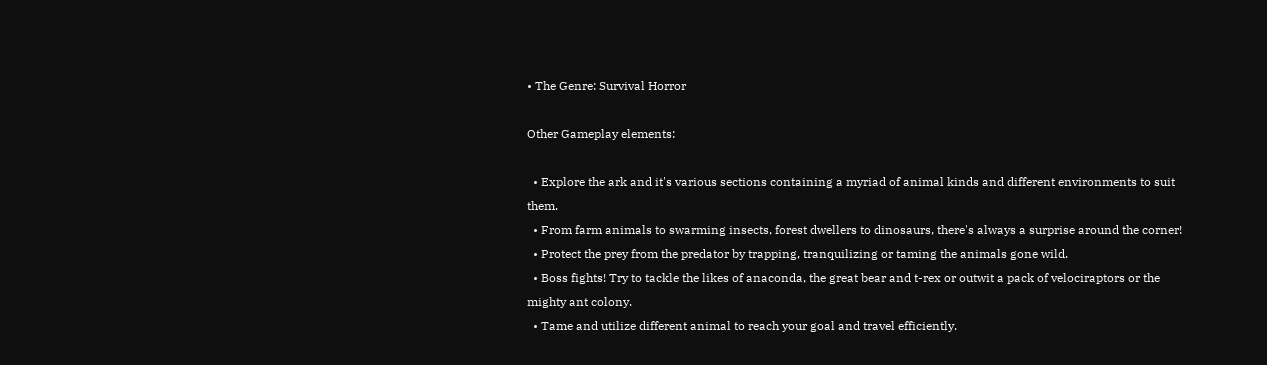• The Genre: Survival Horror

Other Gameplay elements:

  • Explore the ark and it's various sections containing a myriad of animal kinds and different environments to suit them.
  • From farm animals to swarming insects, forest dwellers to dinosaurs, there's always a surprise around the corner!
  • Protect the prey from the predator by trapping, tranquilizing or taming the animals gone wild.
  • Boss fights! Try to tackle the likes of anaconda, the great bear and t-rex or outwit a pack of velociraptors or the mighty ant colony.
  • Tame and utilize different animal to reach your goal and travel efficiently.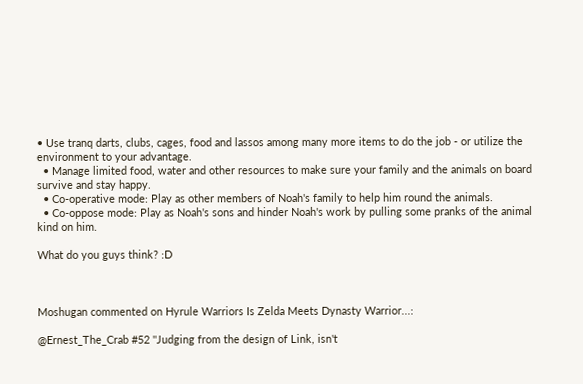• Use tranq darts, clubs, cages, food and lassos among many more items to do the job - or utilize the environment to your advantage.
  • Manage limited food, water and other resources to make sure your family and the animals on board survive and stay happy.
  • Co-operative mode: Play as other members of Noah's family to help him round the animals.
  • Co-oppose mode: Play as Noah's sons and hinder Noah's work by pulling some pranks of the animal kind on him.

What do you guys think? :D



Moshugan commented on Hyrule Warriors Is Zelda Meets Dynasty Warrior...:

@Ernest_The_Crab #52 ''Judging from the design of Link, isn't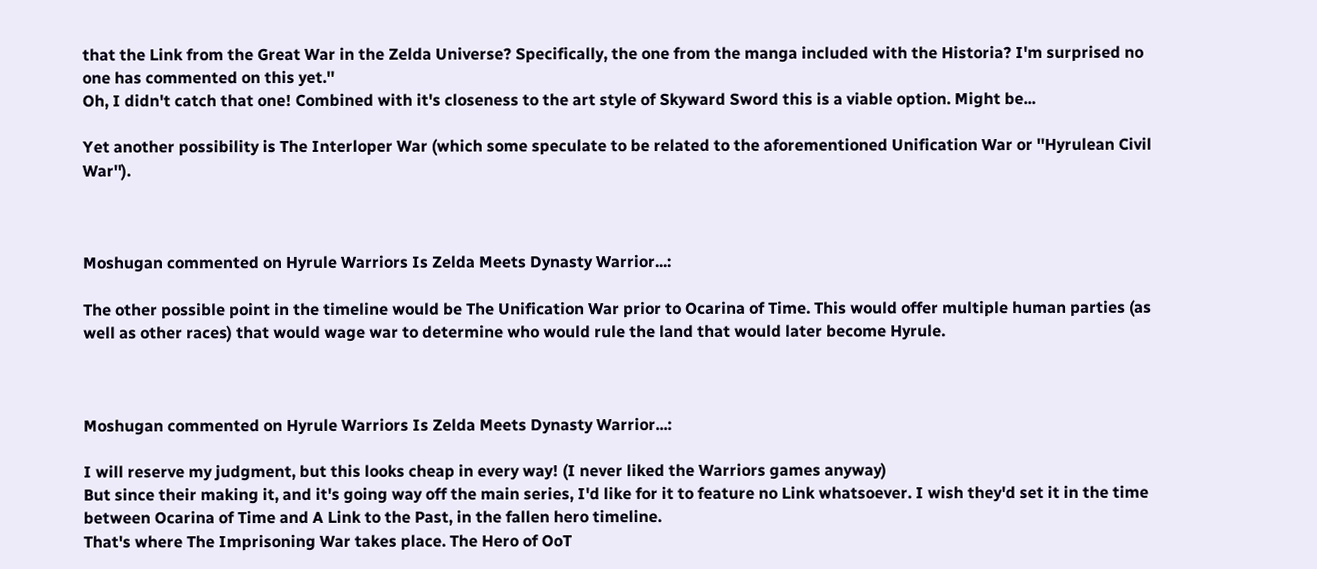that the Link from the Great War in the Zelda Universe? Specifically, the one from the manga included with the Historia? I'm surprised no one has commented on this yet.''
Oh, I didn't catch that one! Combined with it's closeness to the art style of Skyward Sword this is a viable option. Might be...

Yet another possibility is The Interloper War (which some speculate to be related to the aforementioned Unification War or ''Hyrulean Civil War'').



Moshugan commented on Hyrule Warriors Is Zelda Meets Dynasty Warrior...:

The other possible point in the timeline would be The Unification War prior to Ocarina of Time. This would offer multiple human parties (as well as other races) that would wage war to determine who would rule the land that would later become Hyrule.



Moshugan commented on Hyrule Warriors Is Zelda Meets Dynasty Warrior...:

I will reserve my judgment, but this looks cheap in every way! (I never liked the Warriors games anyway)
But since their making it, and it's going way off the main series, I'd like for it to feature no Link whatsoever. I wish they'd set it in the time between Ocarina of Time and A Link to the Past, in the fallen hero timeline.
That's where The Imprisoning War takes place. The Hero of OoT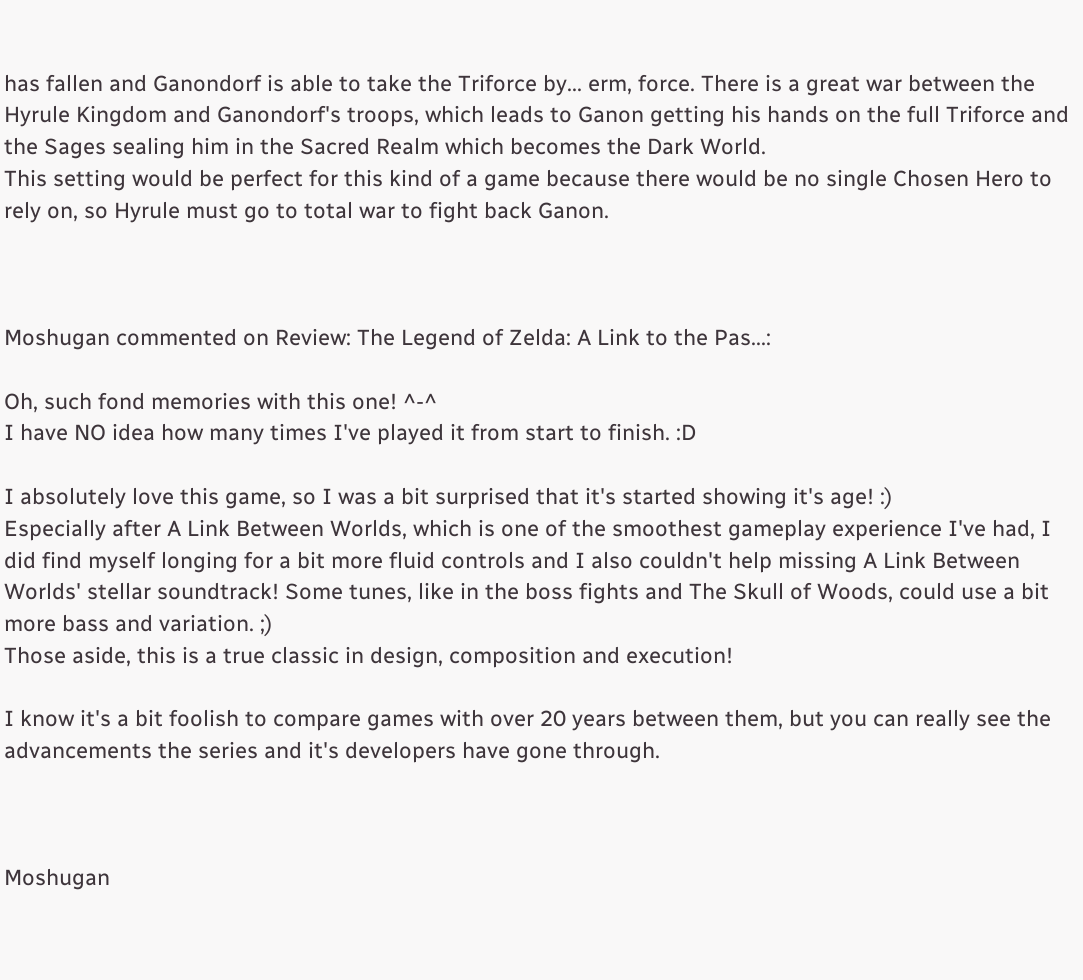has fallen and Ganondorf is able to take the Triforce by... erm, force. There is a great war between the Hyrule Kingdom and Ganondorf's troops, which leads to Ganon getting his hands on the full Triforce and the Sages sealing him in the Sacred Realm which becomes the Dark World.
This setting would be perfect for this kind of a game because there would be no single Chosen Hero to rely on, so Hyrule must go to total war to fight back Ganon.



Moshugan commented on Review: The Legend of Zelda: A Link to the Pas...:

Oh, such fond memories with this one! ^-^
I have NO idea how many times I've played it from start to finish. :D

I absolutely love this game, so I was a bit surprised that it's started showing it's age! :)
Especially after A Link Between Worlds, which is one of the smoothest gameplay experience I've had, I did find myself longing for a bit more fluid controls and I also couldn't help missing A Link Between Worlds' stellar soundtrack! Some tunes, like in the boss fights and The Skull of Woods, could use a bit more bass and variation. ;)
Those aside, this is a true classic in design, composition and execution!

I know it's a bit foolish to compare games with over 20 years between them, but you can really see the advancements the series and it's developers have gone through.



Moshugan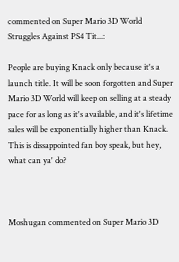commented on Super Mario 3D World Struggles Against PS4 Tit...:

People are buying Knack only because it's a launch title. It will be soon forgotten and Super Mario 3D World will keep on selling at a steady pace for as long as it's available, and it's lifetime sales will be exponentially higher than Knack.
This is dissappointed fan boy speak, but hey, what can ya' do?



Moshugan commented on Super Mario 3D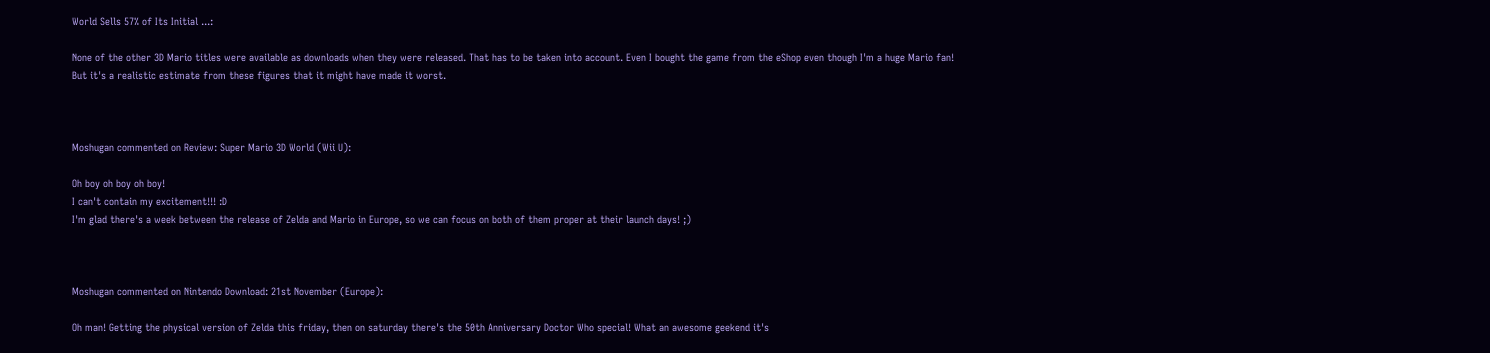World Sells 57% of Its Initial ...:

None of the other 3D Mario titles were available as downloads when they were released. That has to be taken into account. Even I bought the game from the eShop even though I'm a huge Mario fan!
But it's a realistic estimate from these figures that it might have made it worst.



Moshugan commented on Review: Super Mario 3D World (Wii U):

Oh boy oh boy oh boy!
I can't contain my excitement!!! :D
I'm glad there's a week between the release of Zelda and Mario in Europe, so we can focus on both of them proper at their launch days! ;)



Moshugan commented on Nintendo Download: 21st November (Europe):

Oh man! Getting the physical version of Zelda this friday, then on saturday there's the 50th Anniversary Doctor Who special! What an awesome geekend it's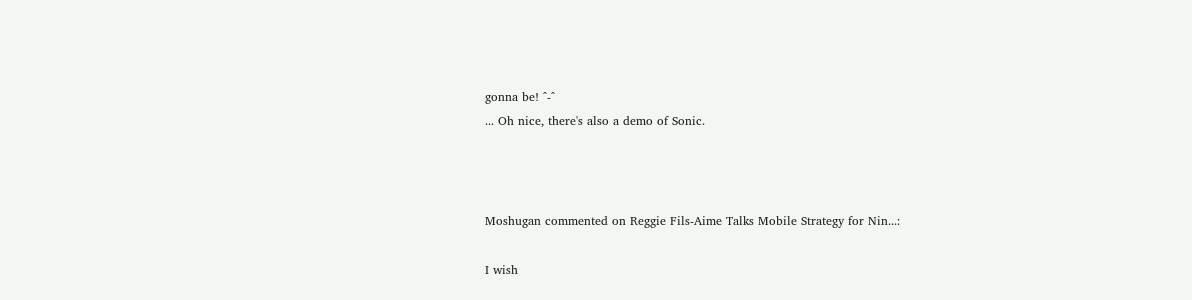gonna be! ^-^
... Oh nice, there's also a demo of Sonic.



Moshugan commented on Reggie Fils-Aime Talks Mobile Strategy for Nin...:

I wish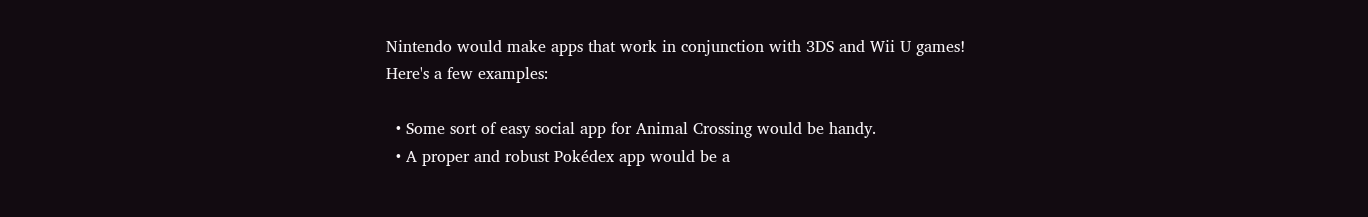Nintendo would make apps that work in conjunction with 3DS and Wii U games!
Here's a few examples:

  • Some sort of easy social app for Animal Crossing would be handy.
  • A proper and robust Pokédex app would be a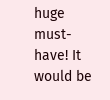huge must-have! It would be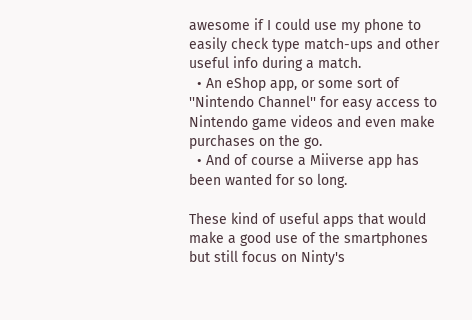awesome if I could use my phone to easily check type match-ups and other useful info during a match.
  • An eShop app, or some sort of ''Nintendo Channel'' for easy access to Nintendo game videos and even make purchases on the go.
  • And of course a Miiverse app has been wanted for so long.

These kind of useful apps that would make a good use of the smartphones but still focus on Ninty's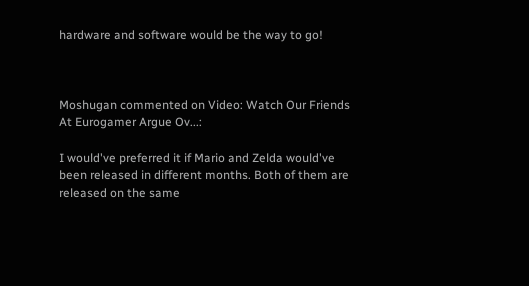hardware and software would be the way to go!



Moshugan commented on Video: Watch Our Friends At Eurogamer Argue Ov...:

I would've preferred it if Mario and Zelda would've been released in different months. Both of them are released on the same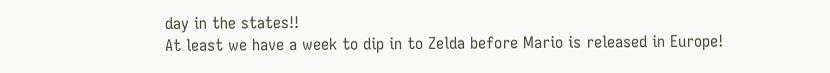day in the states!!
At least we have a week to dip in to Zelda before Mario is released in Europe!